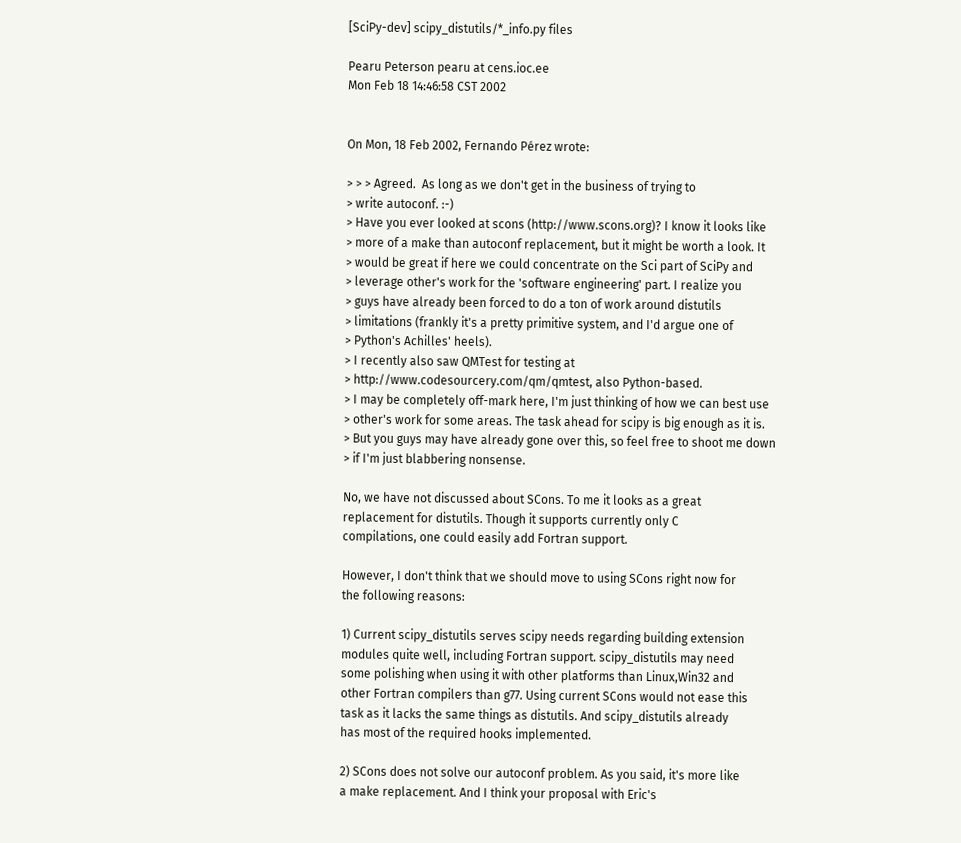[SciPy-dev] scipy_distutils/*_info.py files

Pearu Peterson pearu at cens.ioc.ee
Mon Feb 18 14:46:58 CST 2002


On Mon, 18 Feb 2002, Fernando Pérez wrote:

> > > Agreed.  As long as we don't get in the business of trying to
> write autoconf. :-)
> Have you ever looked at scons (http://www.scons.org)? I know it looks like
> more of a make than autoconf replacement, but it might be worth a look. It
> would be great if here we could concentrate on the Sci part of SciPy and
> leverage other's work for the 'software engineering' part. I realize you
> guys have already been forced to do a ton of work around distutils
> limitations (frankly it's a pretty primitive system, and I'd argue one of
> Python's Achilles' heels).
> I recently also saw QMTest for testing at
> http://www.codesourcery.com/qm/qmtest, also Python-based.
> I may be completely off-mark here, I'm just thinking of how we can best use
> other's work for some areas. The task ahead for scipy is big enough as it is.
> But you guys may have already gone over this, so feel free to shoot me down
> if I'm just blabbering nonsense.

No, we have not discussed about SCons. To me it looks as a great
replacement for distutils. Though it supports currently only C
compilations, one could easily add Fortran support.

However, I don't think that we should move to using SCons right now for
the following reasons:

1) Current scipy_distutils serves scipy needs regarding building extension
modules quite well, including Fortran support. scipy_distutils may need
some polishing when using it with other platforms than Linux,Win32 and
other Fortran compilers than g77. Using current SCons would not ease this
task as it lacks the same things as distutils. And scipy_distutils already
has most of the required hooks implemented.

2) SCons does not solve our autoconf problem. As you said, it's more like
a make replacement. And I think your proposal with Eric's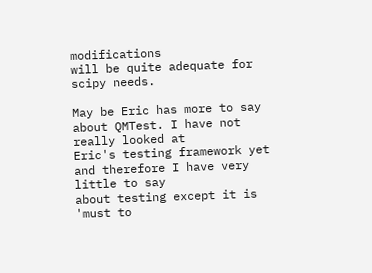modifications
will be quite adequate for scipy needs.

May be Eric has more to say about QMTest. I have not really looked at
Eric's testing framework yet and therefore I have very little to say
about testing except it is 'must to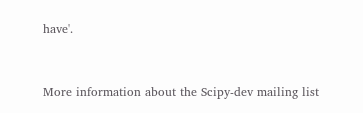have'.


More information about the Scipy-dev mailing list